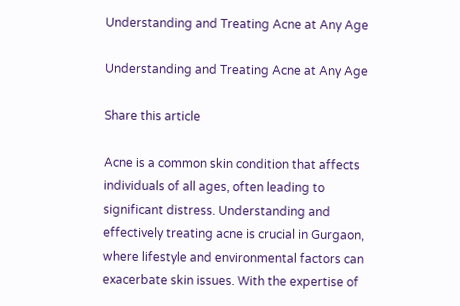Understanding and Treating Acne at Any Age

Understanding and Treating Acne at Any Age

Share this article

Acne is a common skin condition that affects individuals of all ages, often leading to significant distress. Understanding and effectively treating acne is crucial in Gurgaon, where lifestyle and environmental factors can exacerbate skin issues. With the expertise of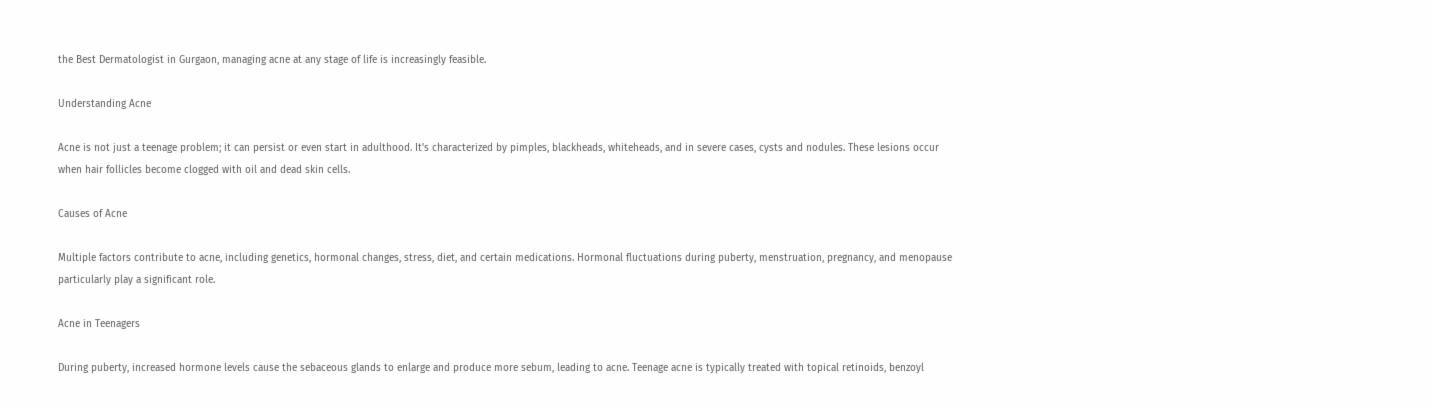the Best Dermatologist in Gurgaon, managing acne at any stage of life is increasingly feasible.

Understanding Acne

Acne is not just a teenage problem; it can persist or even start in adulthood. It's characterized by pimples, blackheads, whiteheads, and in severe cases, cysts and nodules. These lesions occur when hair follicles become clogged with oil and dead skin cells.

Causes of Acne

Multiple factors contribute to acne, including genetics, hormonal changes, stress, diet, and certain medications. Hormonal fluctuations during puberty, menstruation, pregnancy, and menopause particularly play a significant role.

Acne in Teenagers

During puberty, increased hormone levels cause the sebaceous glands to enlarge and produce more sebum, leading to acne. Teenage acne is typically treated with topical retinoids, benzoyl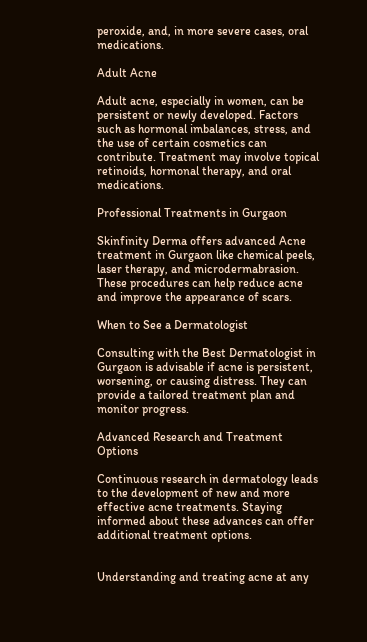peroxide, and, in more severe cases, oral medications.

Adult Acne

Adult acne, especially in women, can be persistent or newly developed. Factors such as hormonal imbalances, stress, and the use of certain cosmetics can contribute. Treatment may involve topical retinoids, hormonal therapy, and oral medications.

Professional Treatments in Gurgaon

Skinfinity Derma offers advanced Acne treatment in Gurgaon like chemical peels, laser therapy, and microdermabrasion. These procedures can help reduce acne and improve the appearance of scars.

When to See a Dermatologist

Consulting with the Best Dermatologist in Gurgaon is advisable if acne is persistent, worsening, or causing distress. They can provide a tailored treatment plan and monitor progress.

Advanced Research and Treatment Options

Continuous research in dermatology leads to the development of new and more effective acne treatments. Staying informed about these advances can offer additional treatment options.


Understanding and treating acne at any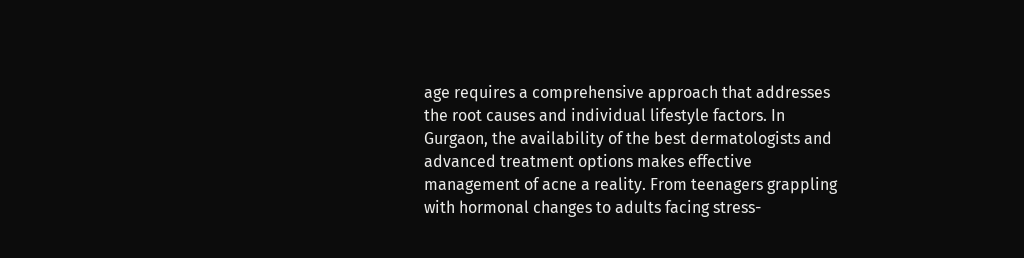age requires a comprehensive approach that addresses the root causes and individual lifestyle factors. In Gurgaon, the availability of the best dermatologists and advanced treatment options makes effective management of acne a reality. From teenagers grappling with hormonal changes to adults facing stress-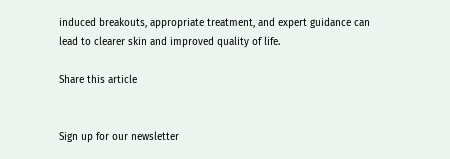induced breakouts, appropriate treatment, and expert guidance can lead to clearer skin and improved quality of life.

Share this article


Sign up for our newsletter